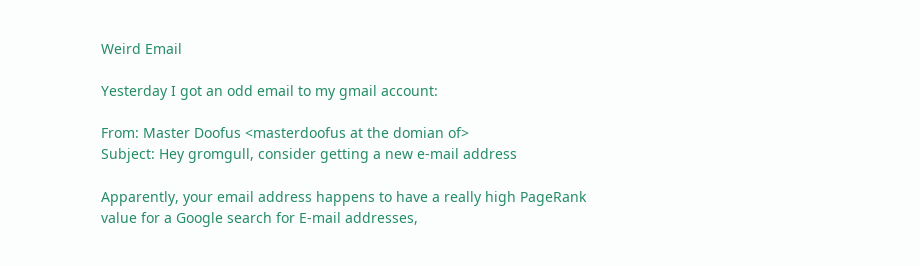Weird Email

Yesterday I got an odd email to my gmail account:

From: Master Doofus <masterdoofus at the domian of>
Subject: Hey gromgull, consider getting a new e-mail address

Apparently, your email address happens to have a really high PageRank
value for a Google search for E-mail addresses,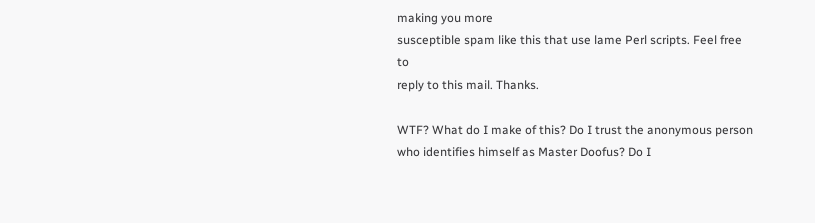making you more
susceptible spam like this that use lame Perl scripts. Feel free to
reply to this mail. Thanks.

WTF? What do I make of this? Do I trust the anonymous person who identifies himself as Master Doofus? Do I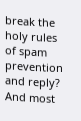break the holy rules of spam prevention and reply? And most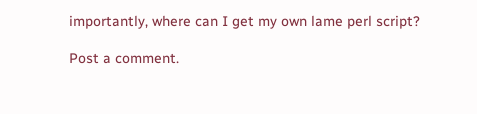importantly, where can I get my own lame perl script?

Post a comment.